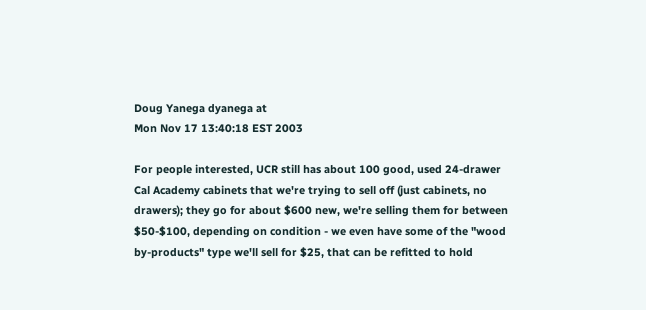Doug Yanega dyanega at
Mon Nov 17 13:40:18 EST 2003

For people interested, UCR still has about 100 good, used 24-drawer
Cal Academy cabinets that we're trying to sell off (just cabinets, no
drawers); they go for about $600 new, we're selling them for between
$50-$100, depending on condition - we even have some of the "wood
by-products" type we'll sell for $25, that can be refitted to hold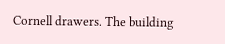Cornell drawers. The building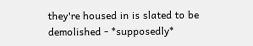they're housed in is slated to be
demolished - *supposedly*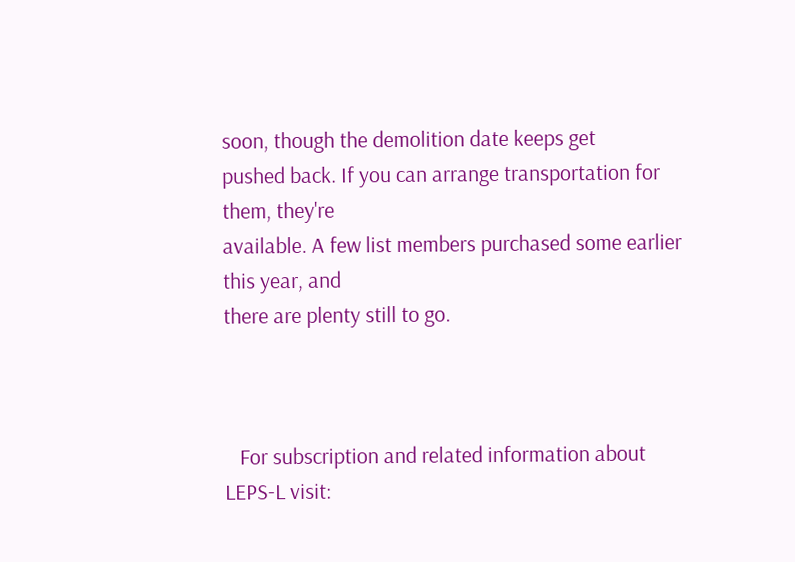soon, though the demolition date keeps get
pushed back. If you can arrange transportation for them, they're
available. A few list members purchased some earlier this year, and
there are plenty still to go.



   For subscription and related information about LEPS-L visit: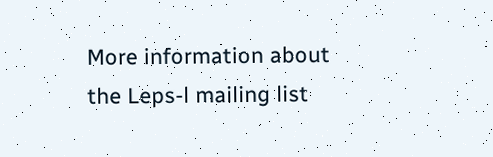More information about the Leps-l mailing list